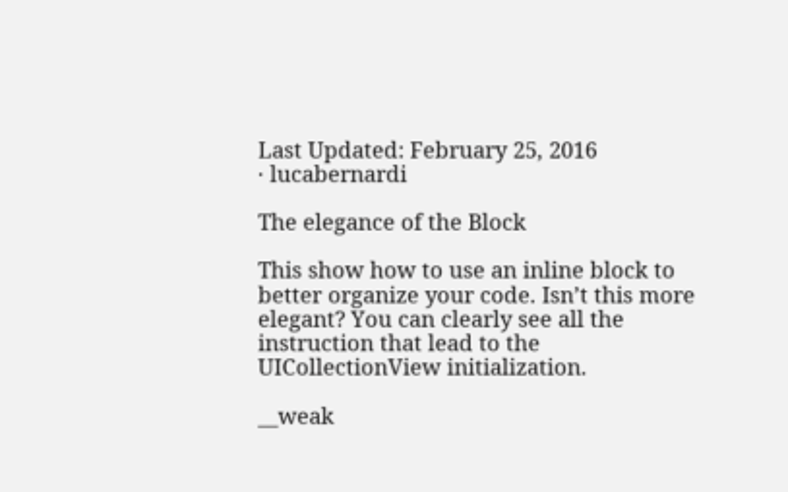Last Updated: February 25, 2016
· lucabernardi

The elegance of the Block

This show how to use an inline block to better organize your code. Isn’t this more elegant? You can clearly see all the instruction that lead to the UICollectionView initialization.

__weak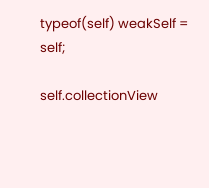typeof(self) weakSelf = self;

self.collectionView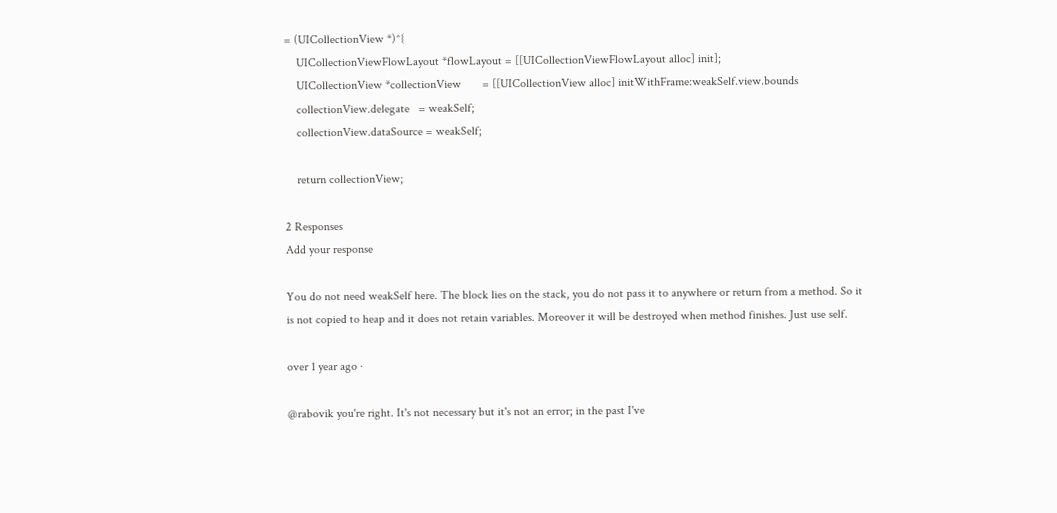= (UICollectionView *)^{
    UICollectionViewFlowLayout *flowLayout = [[UICollectionViewFlowLayout alloc] init];
    UICollectionView *collectionView       = [[UICollectionView alloc] initWithFrame:weakSelf.view.bounds
    collectionView.delegate   = weakSelf;
    collectionView.dataSource = weakSelf;

    return collectionView;

2 Responses
Add your response

You do not need weakSelf here. The block lies on the stack, you do not pass it to anywhere or return from a method. So it is not copied to heap and it does not retain variables. Moreover it will be destroyed when method finishes. Just use self.

over 1 year ago ·

@rabovik you're right. It's not necessary but it's not an error; in the past I've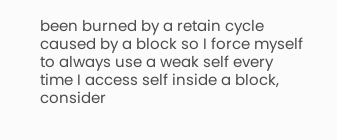been burned by a retain cycle caused by a block so I force myself to always use a weak self every time I access self inside a block, consider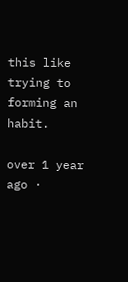this like trying to forming an habit.

over 1 year ago ·